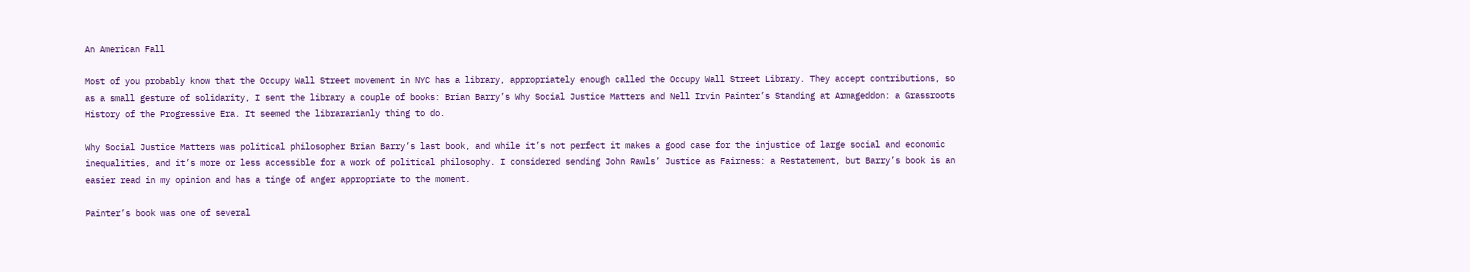An American Fall

Most of you probably know that the Occupy Wall Street movement in NYC has a library, appropriately enough called the Occupy Wall Street Library. They accept contributions, so as a small gesture of solidarity, I sent the library a couple of books: Brian Barry’s Why Social Justice Matters and Nell Irvin Painter’s Standing at Armageddon: a Grassroots History of the Progressive Era. It seemed the librararianly thing to do.

Why Social Justice Matters was political philosopher Brian Barry’s last book, and while it’s not perfect it makes a good case for the injustice of large social and economic inequalities, and it’s more or less accessible for a work of political philosophy. I considered sending John Rawls’ Justice as Fairness: a Restatement, but Barry’s book is an easier read in my opinion and has a tinge of anger appropriate to the moment.

Painter’s book was one of several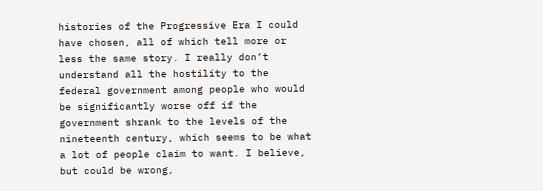histories of the Progressive Era I could have chosen, all of which tell more or less the same story. I really don’t understand all the hostility to the federal government among people who would be significantly worse off if the government shrank to the levels of the nineteenth century, which seems to be what a lot of people claim to want. I believe, but could be wrong,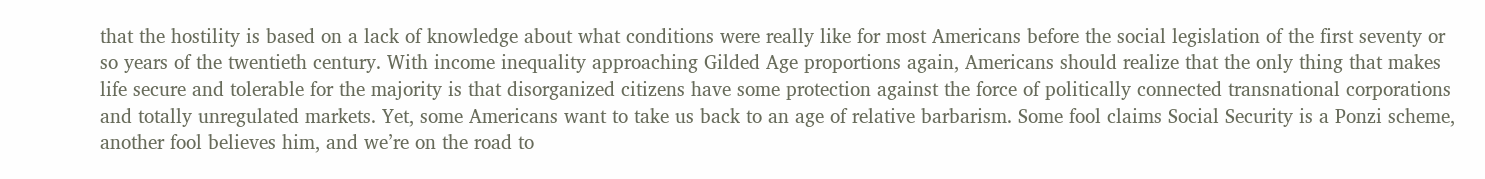that the hostility is based on a lack of knowledge about what conditions were really like for most Americans before the social legislation of the first seventy or so years of the twentieth century. With income inequality approaching Gilded Age proportions again, Americans should realize that the only thing that makes life secure and tolerable for the majority is that disorganized citizens have some protection against the force of politically connected transnational corporations and totally unregulated markets. Yet, some Americans want to take us back to an age of relative barbarism. Some fool claims Social Security is a Ponzi scheme, another fool believes him, and we’re on the road to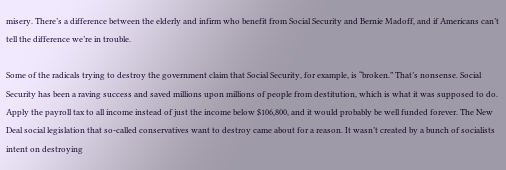misery. There’s a difference between the elderly and infirm who benefit from Social Security and Bernie Madoff, and if Americans can’t tell the difference we’re in trouble.

Some of the radicals trying to destroy the government claim that Social Security, for example, is “broken.” That’s nonsense. Social Security has been a raving success and saved millions upon millions of people from destitution, which is what it was supposed to do. Apply the payroll tax to all income instead of just the income below $106,800, and it would probably be well funded forever. The New Deal social legislation that so-called conservatives want to destroy came about for a reason. It wasn’t created by a bunch of socialists intent on destroying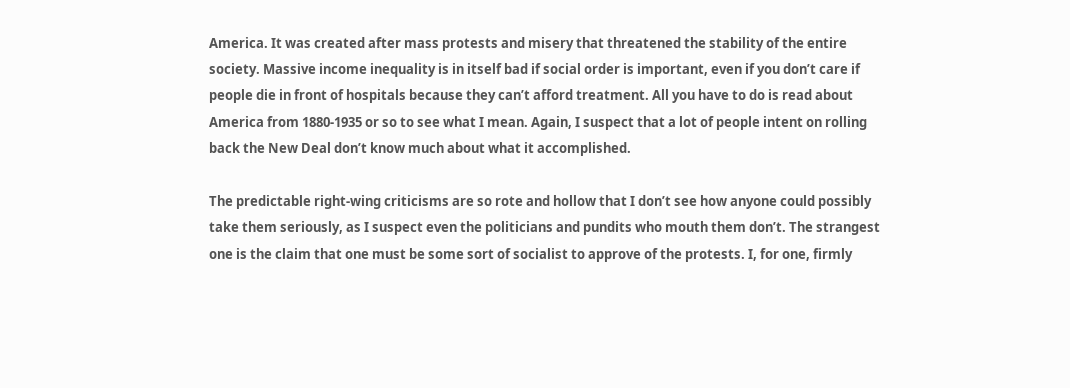America. It was created after mass protests and misery that threatened the stability of the entire society. Massive income inequality is in itself bad if social order is important, even if you don’t care if people die in front of hospitals because they can’t afford treatment. All you have to do is read about America from 1880-1935 or so to see what I mean. Again, I suspect that a lot of people intent on rolling back the New Deal don’t know much about what it accomplished.

The predictable right-wing criticisms are so rote and hollow that I don’t see how anyone could possibly take them seriously, as I suspect even the politicians and pundits who mouth them don’t. The strangest one is the claim that one must be some sort of socialist to approve of the protests. I, for one, firmly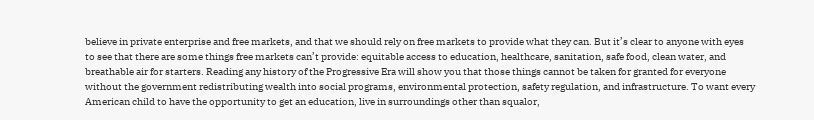believe in private enterprise and free markets, and that we should rely on free markets to provide what they can. But it’s clear to anyone with eyes to see that there are some things free markets can’t provide: equitable access to education, healthcare, sanitation, safe food, clean water, and breathable air for starters. Reading any history of the Progressive Era will show you that those things cannot be taken for granted for everyone without the government redistributing wealth into social programs, environmental protection, safety regulation, and infrastructure. To want every American child to have the opportunity to get an education, live in surroundings other than squalor,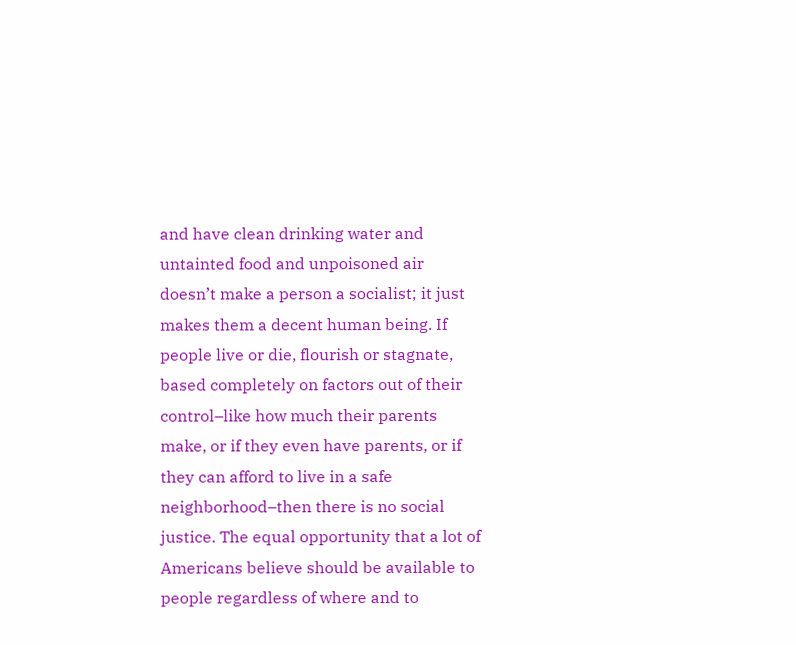and have clean drinking water and untainted food and unpoisoned air doesn’t make a person a socialist; it just makes them a decent human being. If people live or die, flourish or stagnate, based completely on factors out of their control–like how much their parents make, or if they even have parents, or if they can afford to live in a safe neighborhood–then there is no social justice. The equal opportunity that a lot of Americans believe should be available to people regardless of where and to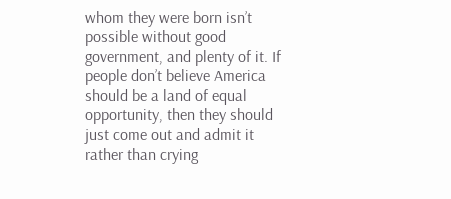whom they were born isn’t possible without good government, and plenty of it. If people don’t believe America should be a land of equal opportunity, then they should just come out and admit it rather than crying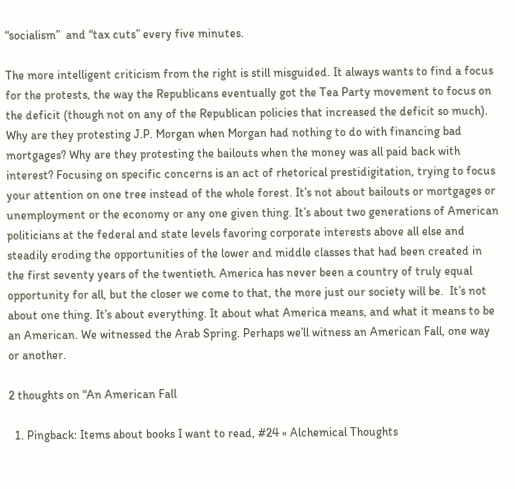“socialism”  and “tax cuts” every five minutes.

The more intelligent criticism from the right is still misguided. It always wants to find a focus for the protests, the way the Republicans eventually got the Tea Party movement to focus on the deficit (though not on any of the Republican policies that increased the deficit so much). Why are they protesting J.P. Morgan when Morgan had nothing to do with financing bad mortgages? Why are they protesting the bailouts when the money was all paid back with interest? Focusing on specific concerns is an act of rhetorical prestidigitation, trying to focus your attention on one tree instead of the whole forest. It’s not about bailouts or mortgages or unemployment or the economy or any one given thing. It’s about two generations of American politicians at the federal and state levels favoring corporate interests above all else and steadily eroding the opportunities of the lower and middle classes that had been created in the first seventy years of the twentieth. America has never been a country of truly equal opportunity for all, but the closer we come to that, the more just our society will be.  It’s not about one thing. It’s about everything. It about what America means, and what it means to be an American. We witnessed the Arab Spring. Perhaps we’ll witness an American Fall, one way or another.

2 thoughts on “An American Fall

  1. Pingback: Items about books I want to read, #24 « Alchemical Thoughts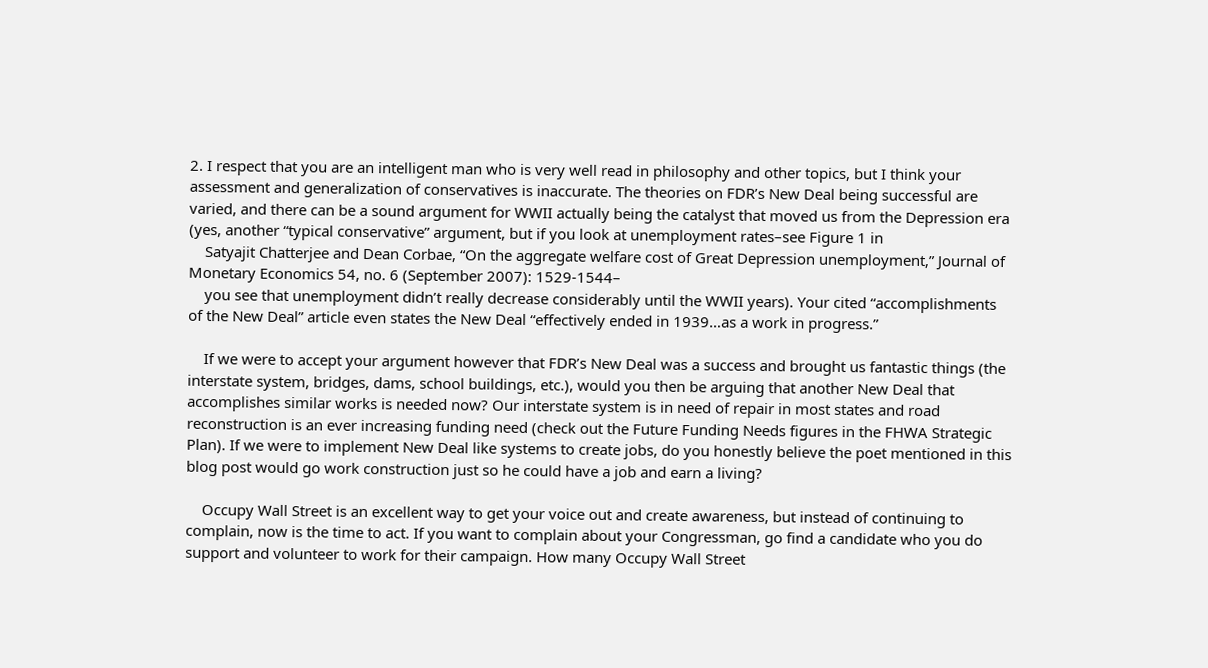2. I respect that you are an intelligent man who is very well read in philosophy and other topics, but I think your assessment and generalization of conservatives is inaccurate. The theories on FDR’s New Deal being successful are varied, and there can be a sound argument for WWII actually being the catalyst that moved us from the Depression era (yes, another “typical conservative” argument, but if you look at unemployment rates–see Figure 1 in
    Satyajit Chatterjee and Dean Corbae, “On the aggregate welfare cost of Great Depression unemployment,” Journal of Monetary Economics 54, no. 6 (September 2007): 1529-1544–
    you see that unemployment didn’t really decrease considerably until the WWII years). Your cited “accomplishments of the New Deal” article even states the New Deal “effectively ended in 1939…as a work in progress.”

    If we were to accept your argument however that FDR’s New Deal was a success and brought us fantastic things (the interstate system, bridges, dams, school buildings, etc.), would you then be arguing that another New Deal that accomplishes similar works is needed now? Our interstate system is in need of repair in most states and road reconstruction is an ever increasing funding need (check out the Future Funding Needs figures in the FHWA Strategic Plan). If we were to implement New Deal like systems to create jobs, do you honestly believe the poet mentioned in this blog post would go work construction just so he could have a job and earn a living?

    Occupy Wall Street is an excellent way to get your voice out and create awareness, but instead of continuing to complain, now is the time to act. If you want to complain about your Congressman, go find a candidate who you do support and volunteer to work for their campaign. How many Occupy Wall Street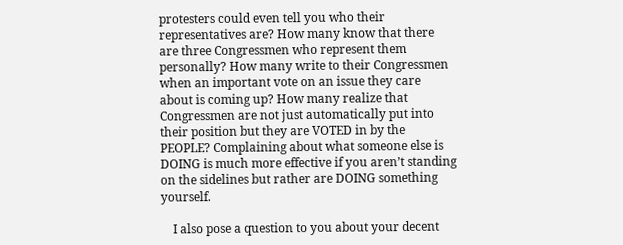protesters could even tell you who their representatives are? How many know that there are three Congressmen who represent them personally? How many write to their Congressmen when an important vote on an issue they care about is coming up? How many realize that Congressmen are not just automatically put into their position but they are VOTED in by the PEOPLE? Complaining about what someone else is DOING is much more effective if you aren’t standing on the sidelines but rather are DOING something yourself.

    I also pose a question to you about your decent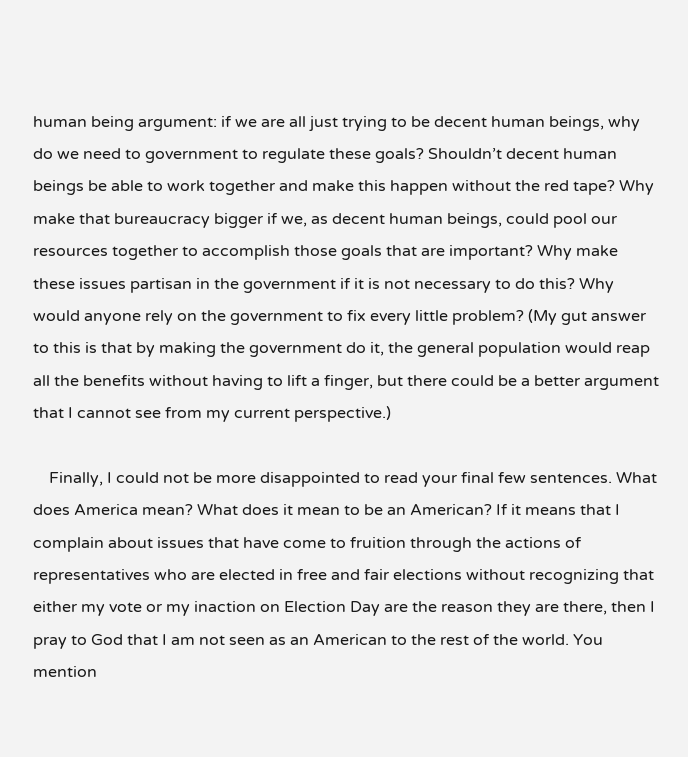human being argument: if we are all just trying to be decent human beings, why do we need to government to regulate these goals? Shouldn’t decent human beings be able to work together and make this happen without the red tape? Why make that bureaucracy bigger if we, as decent human beings, could pool our resources together to accomplish those goals that are important? Why make these issues partisan in the government if it is not necessary to do this? Why would anyone rely on the government to fix every little problem? (My gut answer to this is that by making the government do it, the general population would reap all the benefits without having to lift a finger, but there could be a better argument that I cannot see from my current perspective.)

    Finally, I could not be more disappointed to read your final few sentences. What does America mean? What does it mean to be an American? If it means that I complain about issues that have come to fruition through the actions of representatives who are elected in free and fair elections without recognizing that either my vote or my inaction on Election Day are the reason they are there, then I pray to God that I am not seen as an American to the rest of the world. You mention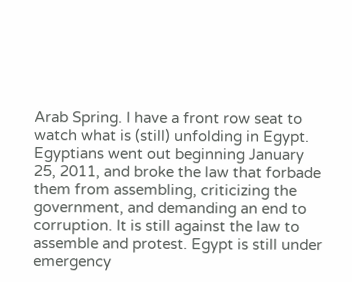Arab Spring. I have a front row seat to watch what is (still) unfolding in Egypt. Egyptians went out beginning January 25, 2011, and broke the law that forbade them from assembling, criticizing the government, and demanding an end to corruption. It is still against the law to assemble and protest. Egypt is still under emergency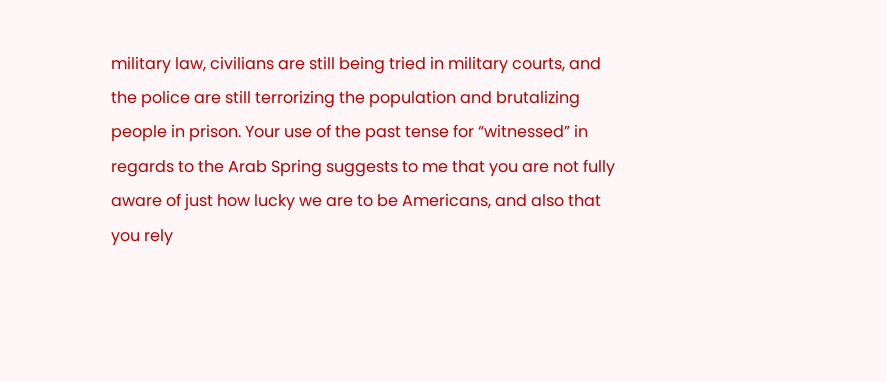military law, civilians are still being tried in military courts, and the police are still terrorizing the population and brutalizing people in prison. Your use of the past tense for “witnessed” in regards to the Arab Spring suggests to me that you are not fully aware of just how lucky we are to be Americans, and also that you rely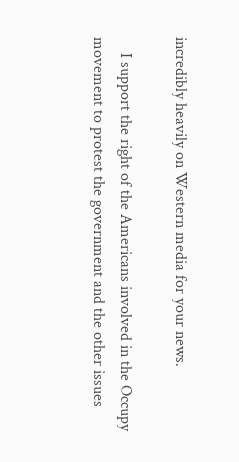incredibly heavily on Western media for your news.

    I support the right of the Americans involved in the Occupy movement to protest the government and the other issues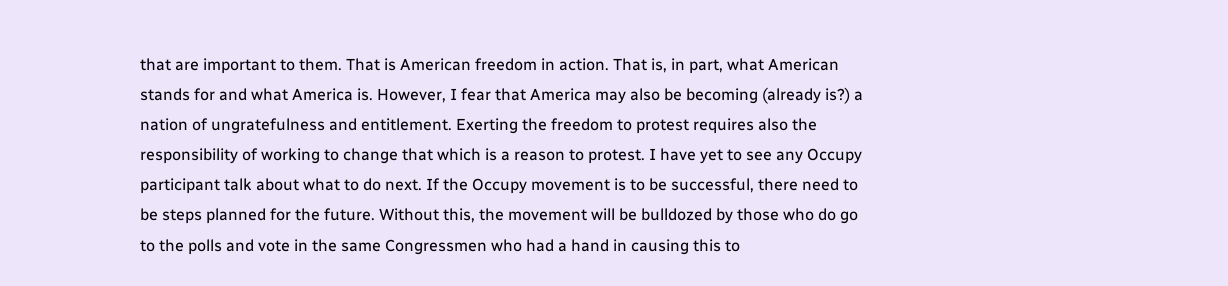that are important to them. That is American freedom in action. That is, in part, what American stands for and what America is. However, I fear that America may also be becoming (already is?) a nation of ungratefulness and entitlement. Exerting the freedom to protest requires also the responsibility of working to change that which is a reason to protest. I have yet to see any Occupy participant talk about what to do next. If the Occupy movement is to be successful, there need to be steps planned for the future. Without this, the movement will be bulldozed by those who do go to the polls and vote in the same Congressmen who had a hand in causing this to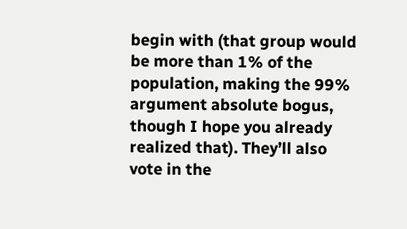begin with (that group would be more than 1% of the population, making the 99% argument absolute bogus, though I hope you already realized that). They’ll also vote in the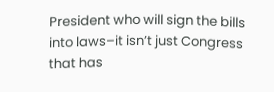President who will sign the bills into laws–it isn’t just Congress that has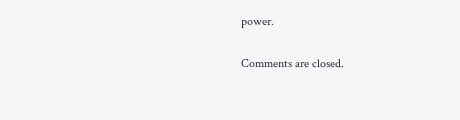power.

Comments are closed.